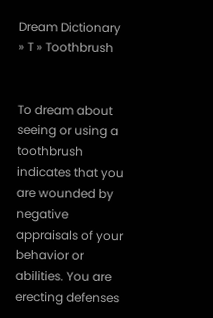Dream Dictionary » T » Toothbrush


To dream about seeing or using a toothbrush indicates that you are wounded by negative appraisals of your behavior or abilities. You are erecting defenses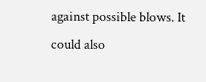against possible blows. It could also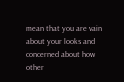mean that you are vain about your looks and concerned about how other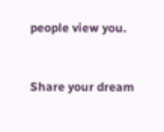people view you.


Share your dream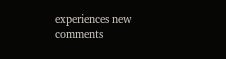experiences new comments